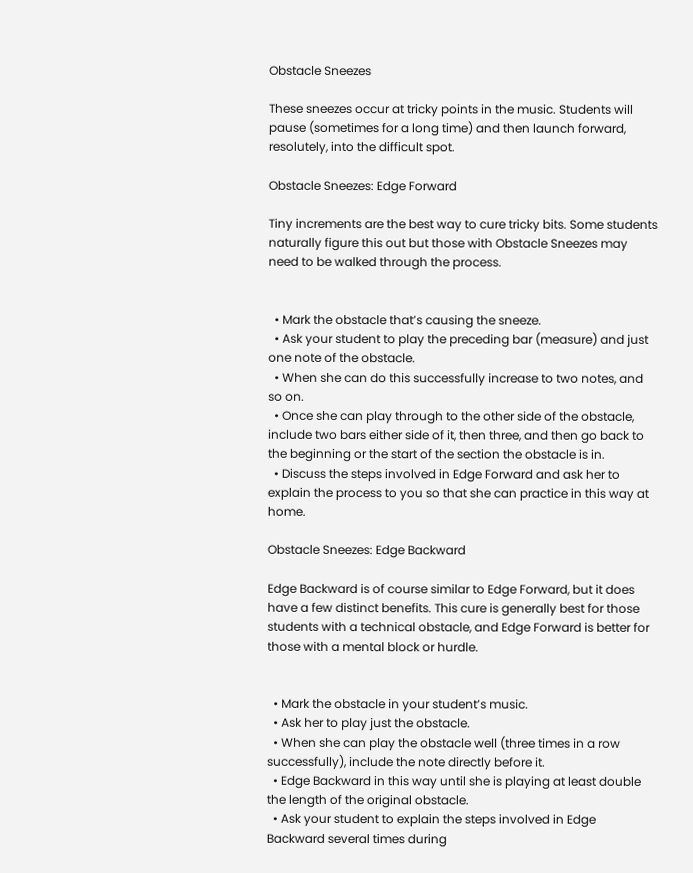Obstacle Sneezes

These sneezes occur at tricky points in the music. Students will pause (sometimes for a long time) and then launch forward, resolutely, into the difficult spot.

Obstacle Sneezes: Edge Forward

Tiny increments are the best way to cure tricky bits. Some students naturally figure this out but those with Obstacle Sneezes may need to be walked through the process.


  • Mark the obstacle that’s causing the sneeze.
  • Ask your student to play the preceding bar (measure) and just one note of the obstacle.
  • When she can do this successfully increase to two notes, and so on.
  • Once she can play through to the other side of the obstacle, include two bars either side of it, then three, and then go back to the beginning or the start of the section the obstacle is in.
  • Discuss the steps involved in Edge Forward and ask her to explain the process to you so that she can practice in this way at home.

Obstacle Sneezes: Edge Backward

Edge Backward is of course similar to Edge Forward, but it does have a few distinct benefits. This cure is generally best for those students with a technical obstacle, and Edge Forward is better for those with a mental block or hurdle.


  • Mark the obstacle in your student’s music.
  • Ask her to play just the obstacle.
  • When she can play the obstacle well (three times in a row successfully), include the note directly before it.
  • Edge Backward in this way until she is playing at least double the length of the original obstacle.
  • Ask your student to explain the steps involved in Edge Backward several times during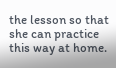the lesson so that she can practice this way at home.